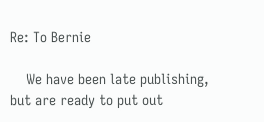Re: To Bernie

    We have been late publishing, but are ready to put out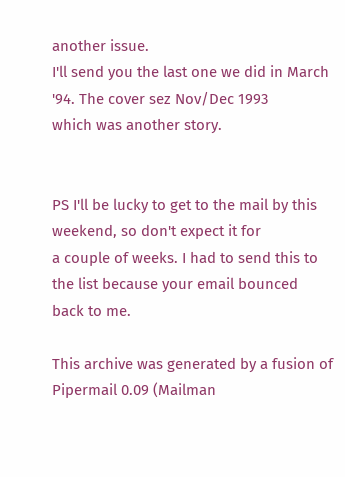another issue.
I'll send you the last one we did in March '94. The cover sez Nov/Dec 1993
which was another story.


PS I'll be lucky to get to the mail by this weekend, so don't expect it for
a couple of weeks. I had to send this to the list because your email bounced
back to me.

This archive was generated by a fusion of Pipermail 0.09 (Mailman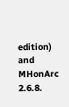edition) and MHonArc 2.6.8.